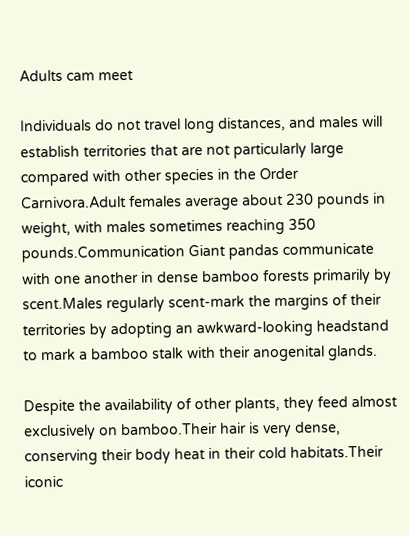Adults cam meet

Individuals do not travel long distances, and males will establish territories that are not particularly large compared with other species in the Order Carnivora.Adult females average about 230 pounds in weight, with males sometimes reaching 350 pounds.Communication Giant pandas communicate with one another in dense bamboo forests primarily by scent.Males regularly scent-mark the margins of their territories by adopting an awkward-looking headstand to mark a bamboo stalk with their anogenital glands.

Despite the availability of other plants, they feed almost exclusively on bamboo.Their hair is very dense, conserving their body heat in their cold habitats.Their iconic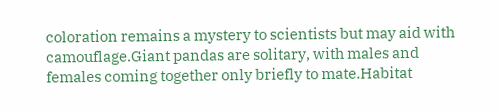coloration remains a mystery to scientists but may aid with camouflage.Giant pandas are solitary, with males and females coming together only briefly to mate.Habitat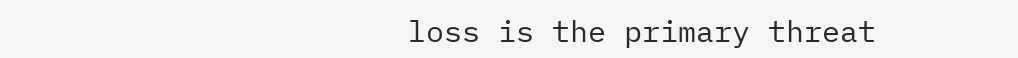loss is the primary threat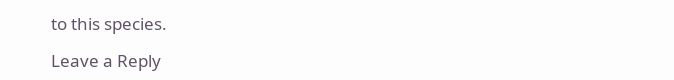to this species.

Leave a Reply